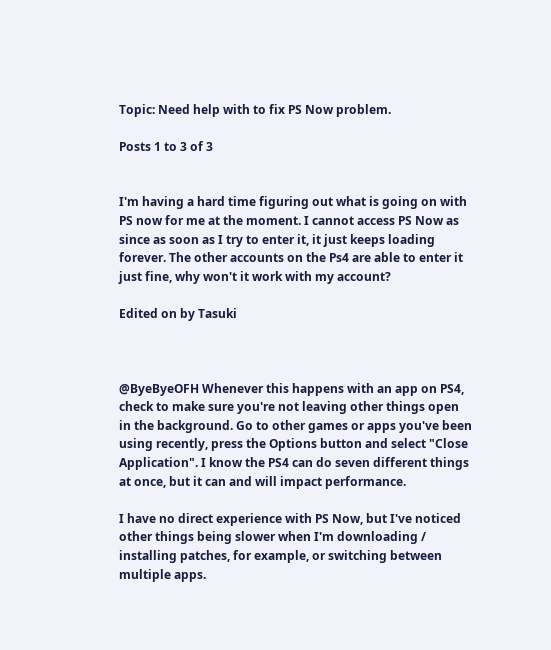Topic: Need help with to fix PS Now problem.

Posts 1 to 3 of 3


I'm having a hard time figuring out what is going on with PS now for me at the moment. I cannot access PS Now as since as soon as I try to enter it, it just keeps loading forever. The other accounts on the Ps4 are able to enter it just fine, why won't it work with my account?

Edited on by Tasuki



@ByeByeOFH Whenever this happens with an app on PS4, check to make sure you're not leaving other things open in the background. Go to other games or apps you've been using recently, press the Options button and select "Close Application". I know the PS4 can do seven different things at once, but it can and will impact performance.

I have no direct experience with PS Now, but I've noticed other things being slower when I'm downloading / installing patches, for example, or switching between multiple apps.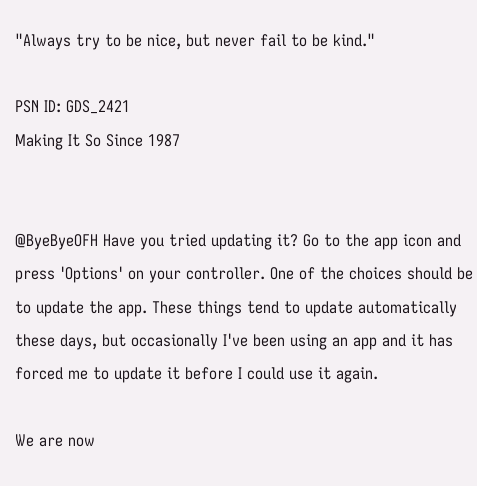"Always try to be nice, but never fail to be kind."

PSN ID: GDS_2421
Making It So Since 1987


@ByeByeOFH Have you tried updating it? Go to the app icon and press 'Options' on your controller. One of the choices should be to update the app. These things tend to update automatically these days, but occasionally I've been using an app and it has forced me to update it before I could use it again.

We are now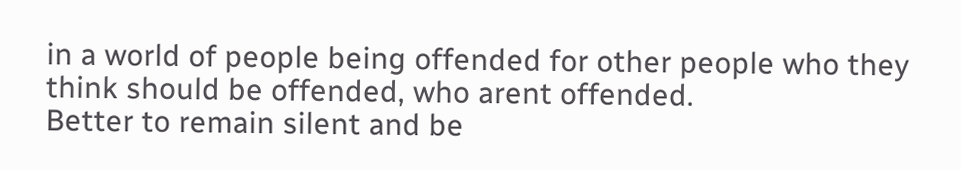in a world of people being offended for other people who they think should be offended, who arent offended.
Better to remain silent and be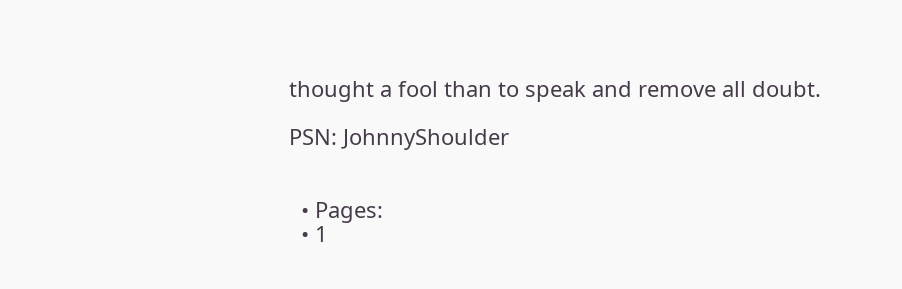thought a fool than to speak and remove all doubt.

PSN: JohnnyShoulder


  • Pages:
  • 1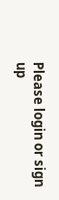Please login or sign up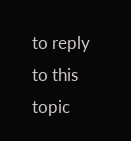to reply to this topic